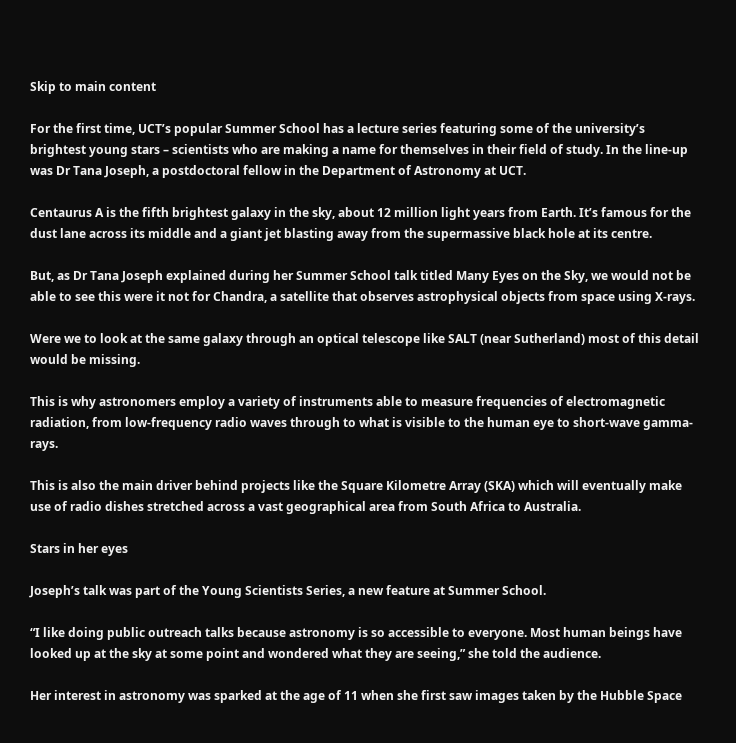Skip to main content

For the first time, UCT’s popular Summer School has a lecture series featuring some of the university’s brightest young stars – scientists who are making a name for themselves in their field of study. In the line-up was Dr Tana Joseph, a postdoctoral fellow in the Department of Astronomy at UCT.

Centaurus A is the fifth brightest galaxy in the sky, about 12 million light years from Earth. It’s famous for the dust lane across its middle and a giant jet blasting away from the supermassive black hole at its centre.

But, as Dr Tana Joseph explained during her Summer School talk titled Many Eyes on the Sky, we would not be able to see this were it not for Chandra, a satellite that observes astrophysical objects from space using X-rays.

Were we to look at the same galaxy through an optical telescope like SALT (near Sutherland) most of this detail would be missing.

This is why astronomers employ a variety of instruments able to measure frequencies of electromagnetic radiation, from low-frequency radio waves through to what is visible to the human eye to short-wave gamma-rays.

This is also the main driver behind projects like the Square Kilometre Array (SKA) which will eventually make use of radio dishes stretched across a vast geographical area from South Africa to Australia.

Stars in her eyes

Joseph’s talk was part of the Young Scientists Series, a new feature at Summer School.

“I like doing public outreach talks because astronomy is so accessible to everyone. Most human beings have looked up at the sky at some point and wondered what they are seeing,” she told the audience.

Her interest in astronomy was sparked at the age of 11 when she first saw images taken by the Hubble Space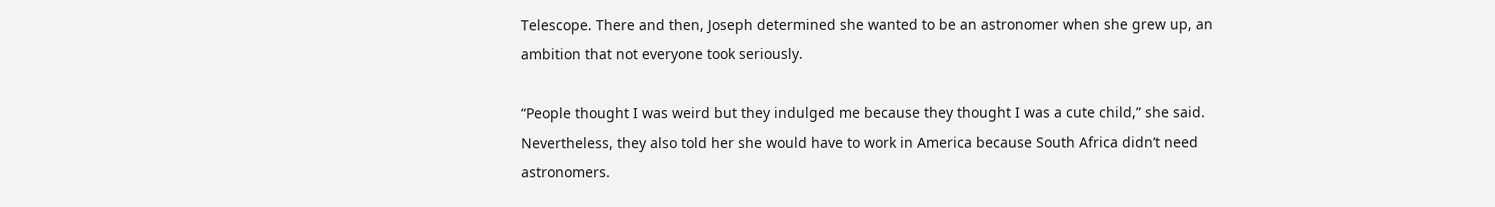Telescope. There and then, Joseph determined she wanted to be an astronomer when she grew up, an ambition that not everyone took seriously.

“People thought I was weird but they indulged me because they thought I was a cute child,” she said. Nevertheless, they also told her she would have to work in America because South Africa didn’t need astronomers.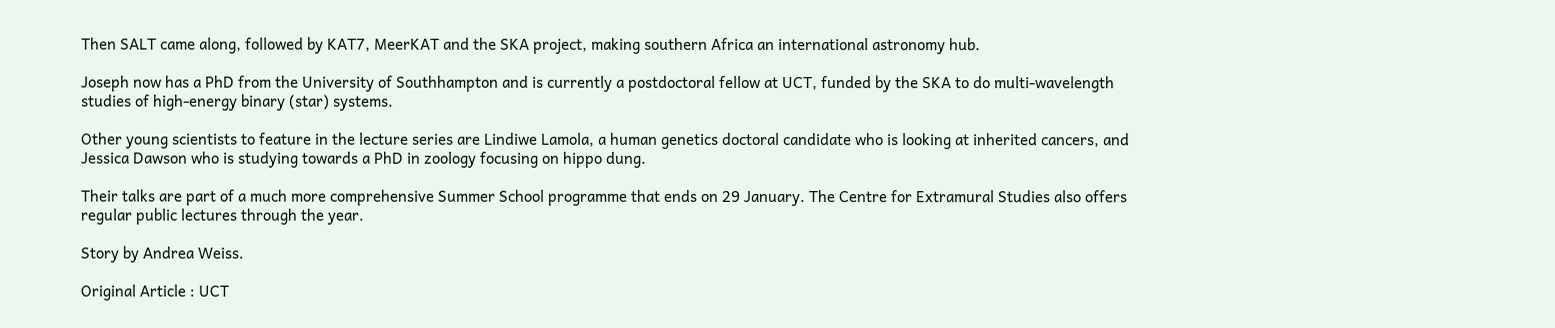Then SALT came along, followed by KAT7, MeerKAT and the SKA project, making southern Africa an international astronomy hub.

Joseph now has a PhD from the University of Southhampton and is currently a postdoctoral fellow at UCT, funded by the SKA to do multi-wavelength studies of high-energy binary (star) systems.

Other young scientists to feature in the lecture series are Lindiwe Lamola, a human genetics doctoral candidate who is looking at inherited cancers, and Jessica Dawson who is studying towards a PhD in zoology focusing on hippo dung.

Their talks are part of a much more comprehensive Summer School programme that ends on 29 January. The Centre for Extramural Studies also offers regular public lectures through the year.

Story by Andrea Weiss.

Original Article : UCT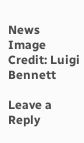News
Image Credit: Luigi Bennett

Leave a Reply